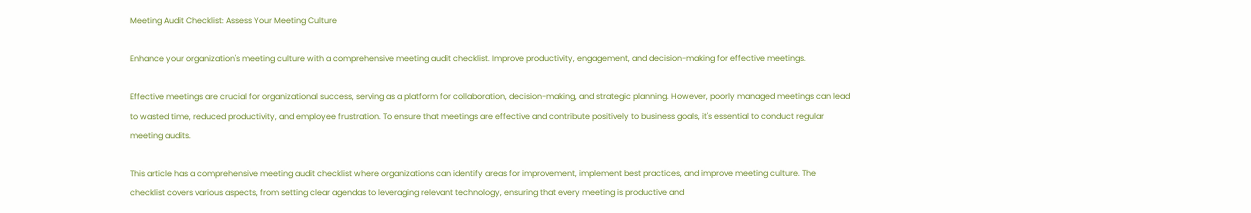Meeting Audit Checklist: Assess Your Meeting Culture

Enhance your organization's meeting culture with a comprehensive meeting audit checklist. Improve productivity, engagement, and decision-making for effective meetings.

Effective meetings are crucial for organizational success, serving as a platform for collaboration, decision-making, and strategic planning. However, poorly managed meetings can lead to wasted time, reduced productivity, and employee frustration. To ensure that meetings are effective and contribute positively to business goals, it's essential to conduct regular meeting audits.

This article has a comprehensive meeting audit checklist where organizations can identify areas for improvement, implement best practices, and improve meeting culture. The checklist covers various aspects, from setting clear agendas to leveraging relevant technology, ensuring that every meeting is productive and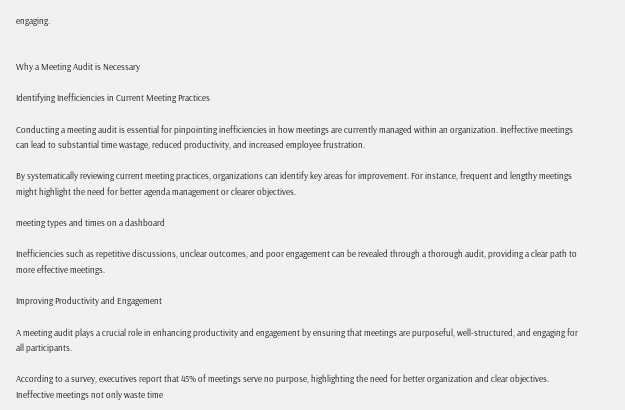engaging.


Why a Meeting Audit is Necessary

Identifying Inefficiencies in Current Meeting Practices

Conducting a meeting audit is essential for pinpointing inefficiencies in how meetings are currently managed within an organization. Ineffective meetings can lead to substantial time wastage, reduced productivity, and increased employee frustration.

By systematically reviewing current meeting practices, organizations can identify key areas for improvement. For instance, frequent and lengthy meetings might highlight the need for better agenda management or clearer objectives.

meeting types and times on a dashboard

Inefficiencies such as repetitive discussions, unclear outcomes, and poor engagement can be revealed through a thorough audit, providing a clear path to more effective meetings.

Improving Productivity and Engagement

A meeting audit plays a crucial role in enhancing productivity and engagement by ensuring that meetings are purposeful, well-structured, and engaging for all participants.

According to a survey, executives report that 45% of meetings serve no purpose, highlighting the need for better organization and clear objectives. Ineffective meetings not only waste time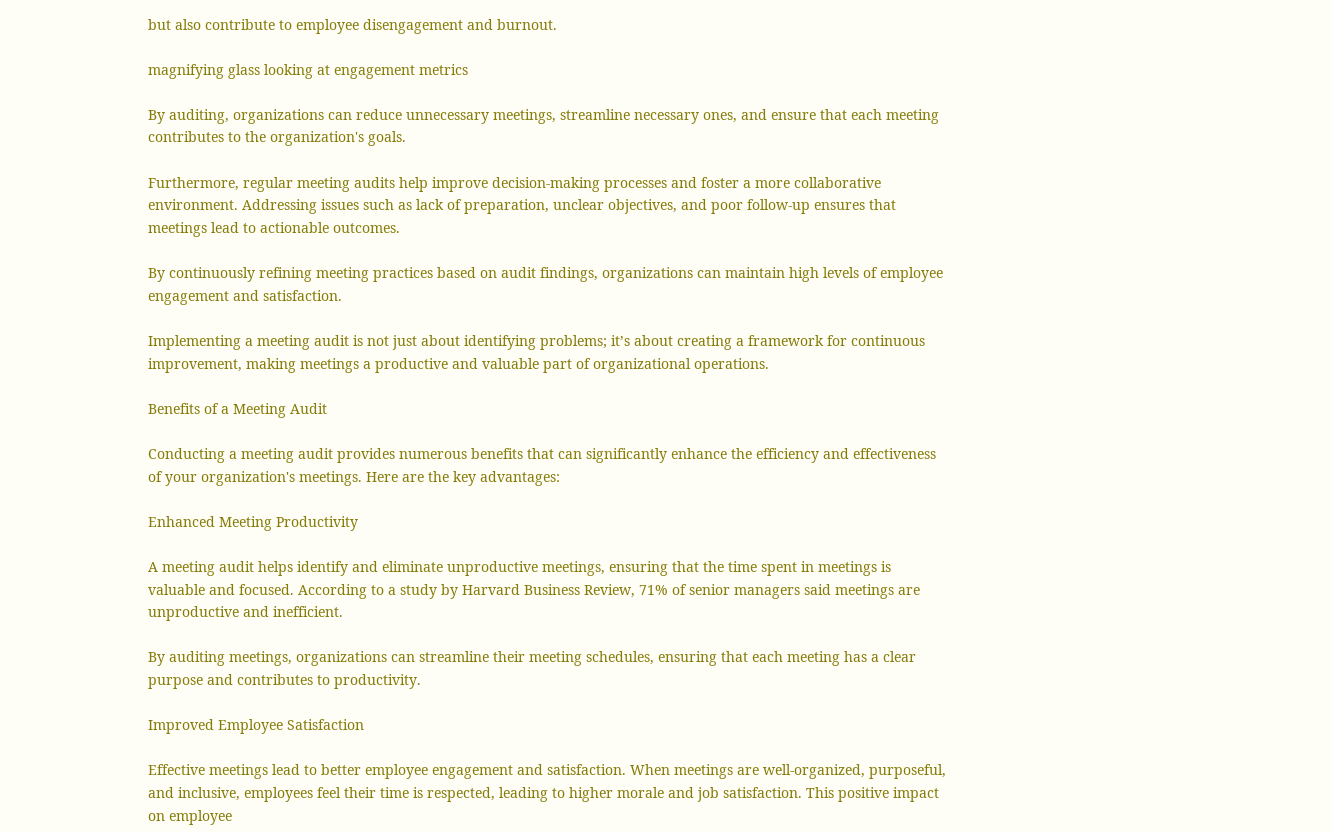but also contribute to employee disengagement and burnout.

magnifying glass looking at engagement metrics

By auditing, organizations can reduce unnecessary meetings, streamline necessary ones, and ensure that each meeting contributes to the organization's goals.

Furthermore, regular meeting audits help improve decision-making processes and foster a more collaborative environment. Addressing issues such as lack of preparation, unclear objectives, and poor follow-up ensures that meetings lead to actionable outcomes.

By continuously refining meeting practices based on audit findings, organizations can maintain high levels of employee engagement and satisfaction.

Implementing a meeting audit is not just about identifying problems; it’s about creating a framework for continuous improvement, making meetings a productive and valuable part of organizational operations.

Benefits of a Meeting Audit

Conducting a meeting audit provides numerous benefits that can significantly enhance the efficiency and effectiveness of your organization's meetings. Here are the key advantages:

Enhanced Meeting Productivity

A meeting audit helps identify and eliminate unproductive meetings, ensuring that the time spent in meetings is valuable and focused. According to a study by Harvard Business Review, 71% of senior managers said meetings are unproductive and inefficient.

By auditing meetings, organizations can streamline their meeting schedules, ensuring that each meeting has a clear purpose and contributes to productivity.

Improved Employee Satisfaction

Effective meetings lead to better employee engagement and satisfaction. When meetings are well-organized, purposeful, and inclusive, employees feel their time is respected, leading to higher morale and job satisfaction. This positive impact on employee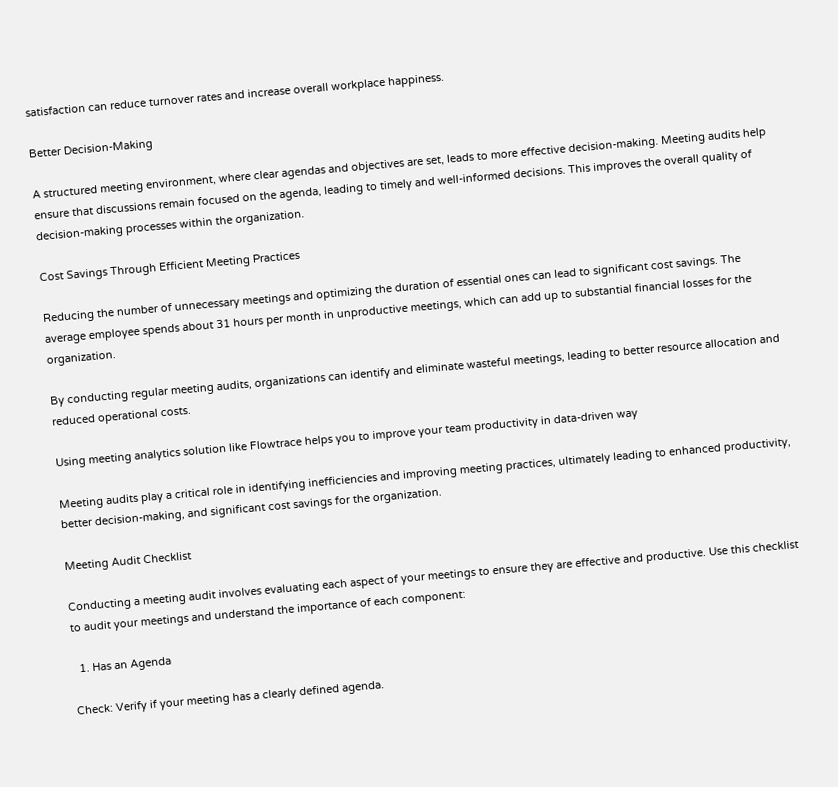satisfaction can reduce turnover rates and increase overall workplace happiness.

Better Decision-Making

A structured meeting environment, where clear agendas and objectives are set, leads to more effective decision-making. Meeting audits help ensure that discussions remain focused on the agenda, leading to timely and well-informed decisions. This improves the overall quality of decision-making processes within the organization.

Cost Savings Through Efficient Meeting Practices

Reducing the number of unnecessary meetings and optimizing the duration of essential ones can lead to significant cost savings. The average employee spends about 31 hours per month in unproductive meetings, which can add up to substantial financial losses for the organization.

By conducting regular meeting audits, organizations can identify and eliminate wasteful meetings, leading to better resource allocation and reduced operational costs.

Using meeting analytics solution like Flowtrace helps you to improve your team productivity in data-driven way

Meeting audits play a critical role in identifying inefficiencies and improving meeting practices, ultimately leading to enhanced productivity, better decision-making, and significant cost savings for the organization.

Meeting Audit Checklist

Conducting a meeting audit involves evaluating each aspect of your meetings to ensure they are effective and productive. Use this checklist to audit your meetings and understand the importance of each component:

  1. Has an Agenda

Check: Verify if your meeting has a clearly defined agenda.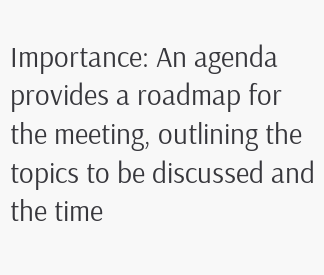Importance: An agenda provides a roadmap for the meeting, outlining the topics to be discussed and the time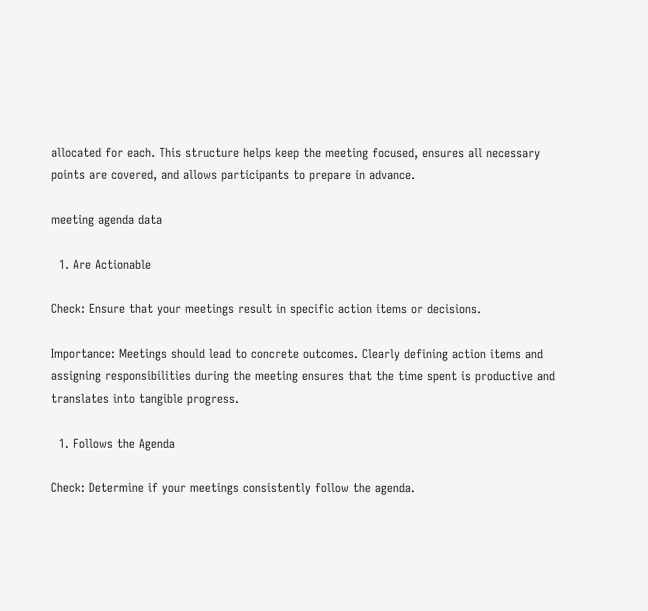allocated for each. This structure helps keep the meeting focused, ensures all necessary points are covered, and allows participants to prepare in advance.

meeting agenda data

  1. Are Actionable

Check: Ensure that your meetings result in specific action items or decisions.

Importance: Meetings should lead to concrete outcomes. Clearly defining action items and assigning responsibilities during the meeting ensures that the time spent is productive and translates into tangible progress.

  1. Follows the Agenda

Check: Determine if your meetings consistently follow the agenda.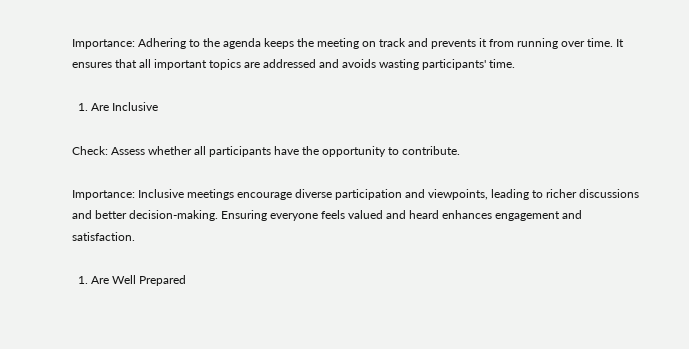Importance: Adhering to the agenda keeps the meeting on track and prevents it from running over time. It ensures that all important topics are addressed and avoids wasting participants' time.

  1. Are Inclusive

Check: Assess whether all participants have the opportunity to contribute.

Importance: Inclusive meetings encourage diverse participation and viewpoints, leading to richer discussions and better decision-making. Ensuring everyone feels valued and heard enhances engagement and satisfaction.

  1. Are Well Prepared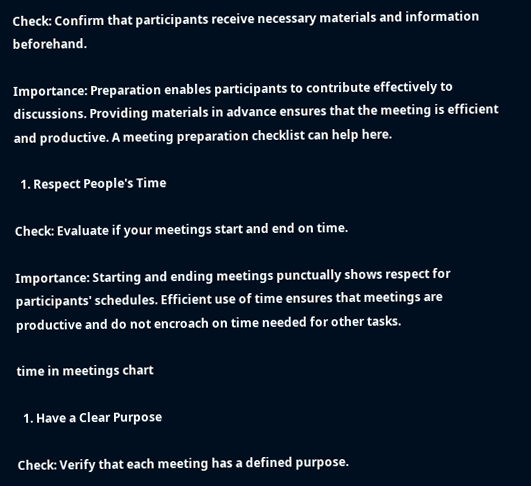Check: Confirm that participants receive necessary materials and information beforehand.

Importance: Preparation enables participants to contribute effectively to discussions. Providing materials in advance ensures that the meeting is efficient and productive. A meeting preparation checklist can help here.

  1. Respect People's Time

Check: Evaluate if your meetings start and end on time.

Importance: Starting and ending meetings punctually shows respect for participants' schedules. Efficient use of time ensures that meetings are productive and do not encroach on time needed for other tasks.

time in meetings chart

  1. Have a Clear Purpose

Check: Verify that each meeting has a defined purpose.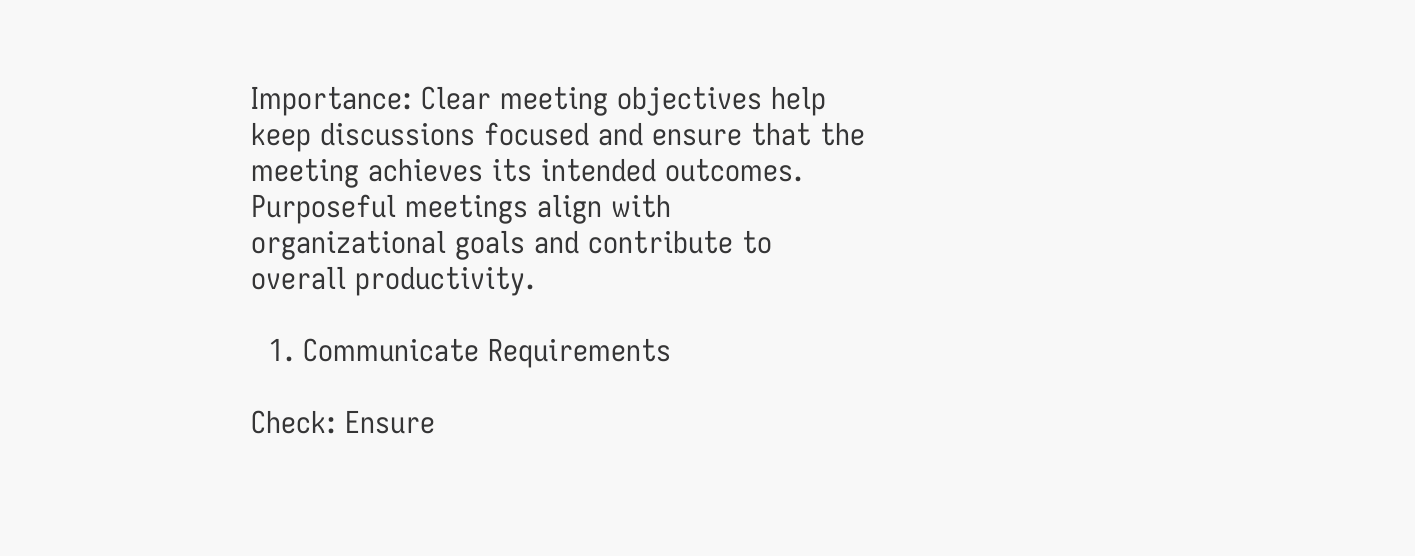Importance: Clear meeting objectives help keep discussions focused and ensure that the meeting achieves its intended outcomes. Purposeful meetings align with organizational goals and contribute to overall productivity.

  1. Communicate Requirements

Check: Ensure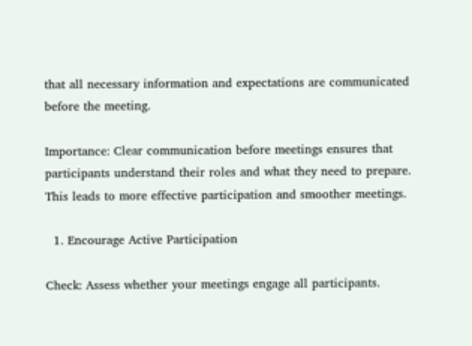that all necessary information and expectations are communicated before the meeting.

Importance: Clear communication before meetings ensures that participants understand their roles and what they need to prepare. This leads to more effective participation and smoother meetings.

  1. Encourage Active Participation

Check: Assess whether your meetings engage all participants.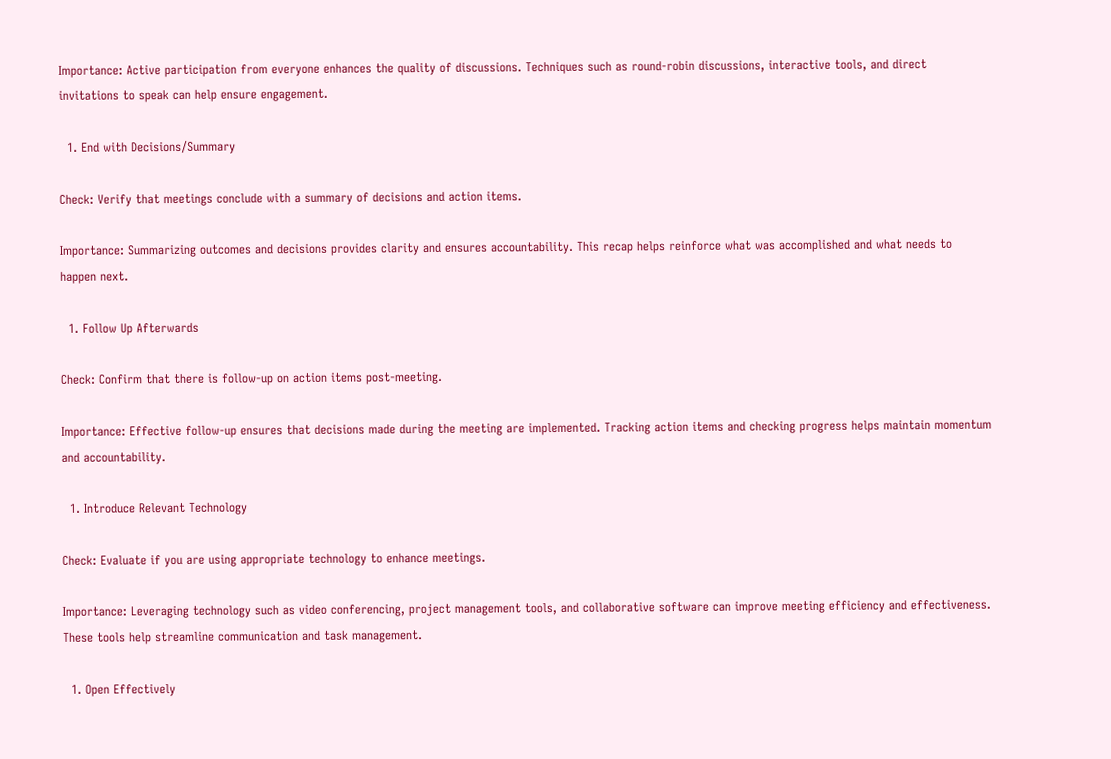Importance: Active participation from everyone enhances the quality of discussions. Techniques such as round-robin discussions, interactive tools, and direct invitations to speak can help ensure engagement.

  1. End with Decisions/Summary

Check: Verify that meetings conclude with a summary of decisions and action items.

Importance: Summarizing outcomes and decisions provides clarity and ensures accountability. This recap helps reinforce what was accomplished and what needs to happen next.

  1. Follow Up Afterwards

Check: Confirm that there is follow-up on action items post-meeting.

Importance: Effective follow-up ensures that decisions made during the meeting are implemented. Tracking action items and checking progress helps maintain momentum and accountability.

  1. Introduce Relevant Technology

Check: Evaluate if you are using appropriate technology to enhance meetings.

Importance: Leveraging technology such as video conferencing, project management tools, and collaborative software can improve meeting efficiency and effectiveness. These tools help streamline communication and task management.

  1. Open Effectively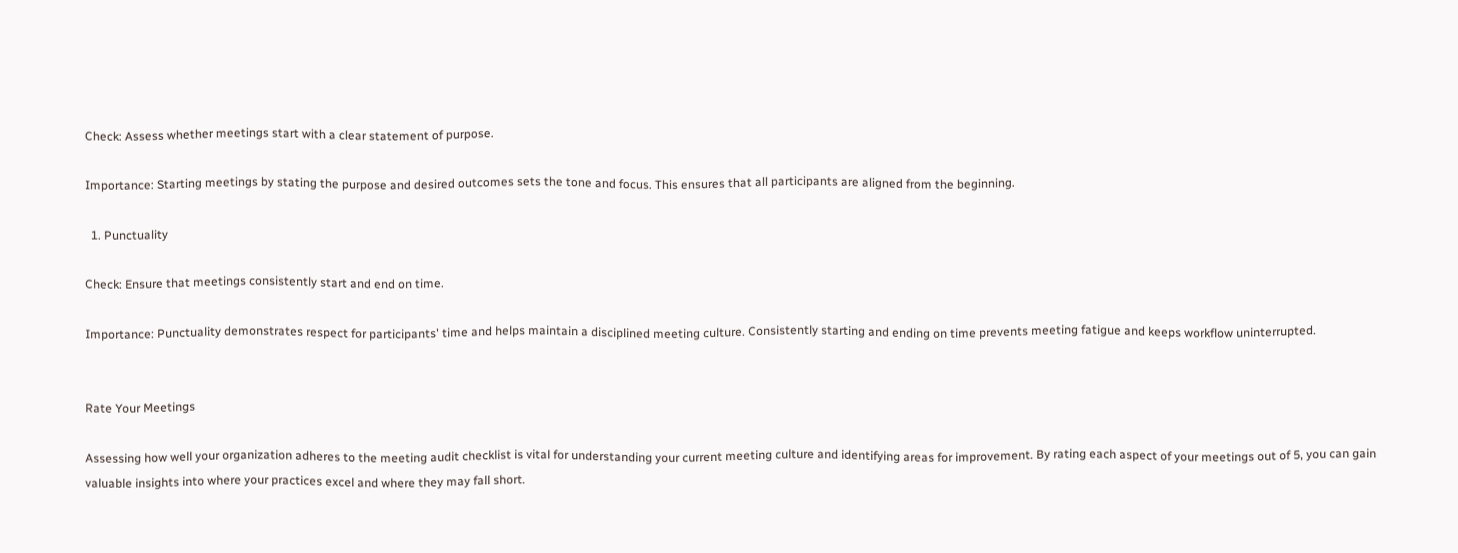Check: Assess whether meetings start with a clear statement of purpose.

Importance: Starting meetings by stating the purpose and desired outcomes sets the tone and focus. This ensures that all participants are aligned from the beginning.

  1. Punctuality

Check: Ensure that meetings consistently start and end on time.

Importance: Punctuality demonstrates respect for participants' time and helps maintain a disciplined meeting culture. Consistently starting and ending on time prevents meeting fatigue and keeps workflow uninterrupted.


Rate Your Meetings

Assessing how well your organization adheres to the meeting audit checklist is vital for understanding your current meeting culture and identifying areas for improvement. By rating each aspect of your meetings out of 5, you can gain valuable insights into where your practices excel and where they may fall short.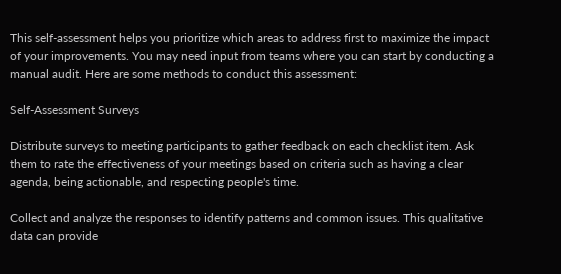This self-assessment helps you prioritize which areas to address first to maximize the impact of your improvements. You may need input from teams where you can start by conducting a manual audit. Here are some methods to conduct this assessment:

Self-Assessment Surveys

Distribute surveys to meeting participants to gather feedback on each checklist item. Ask them to rate the effectiveness of your meetings based on criteria such as having a clear agenda, being actionable, and respecting people's time.

Collect and analyze the responses to identify patterns and common issues. This qualitative data can provide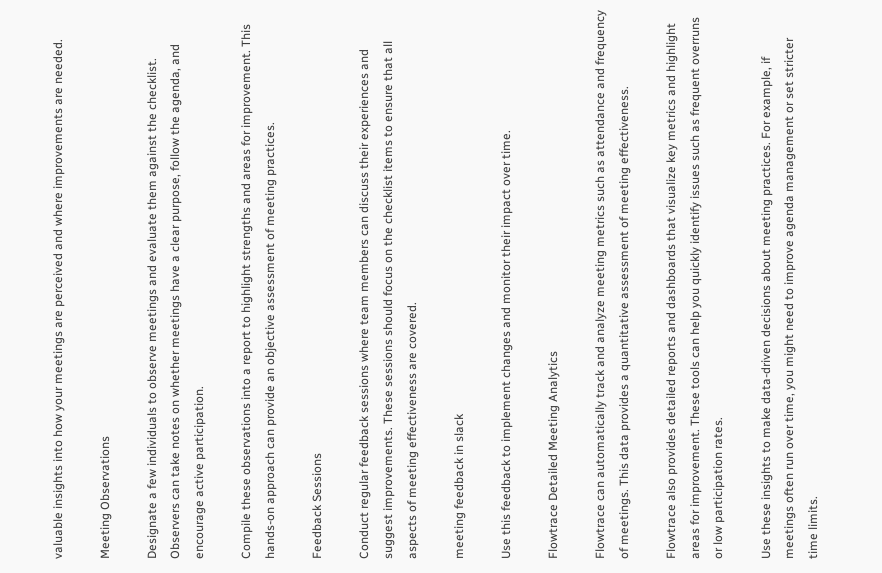valuable insights into how your meetings are perceived and where improvements are needed.

Meeting Observations

Designate a few individuals to observe meetings and evaluate them against the checklist. Observers can take notes on whether meetings have a clear purpose, follow the agenda, and encourage active participation.

Compile these observations into a report to highlight strengths and areas for improvement. This hands-on approach can provide an objective assessment of meeting practices.

Feedback Sessions

Conduct regular feedback sessions where team members can discuss their experiences and suggest improvements. These sessions should focus on the checklist items to ensure that all aspects of meeting effectiveness are covered.

meeting feedback in slack

Use this feedback to implement changes and monitor their impact over time.

Flowtrace Detailed Meeting Analytics

Flowtrace can automatically track and analyze meeting metrics such as attendance and frequency of meetings. This data provides a quantitative assessment of meeting effectiveness.

Flowtrace also provides detailed reports and dashboards that visualize key metrics and highlight areas for improvement. These tools can help you quickly identify issues such as frequent overruns or low participation rates.

Use these insights to make data-driven decisions about meeting practices. For example, if meetings often run over time, you might need to improve agenda management or set stricter time limits.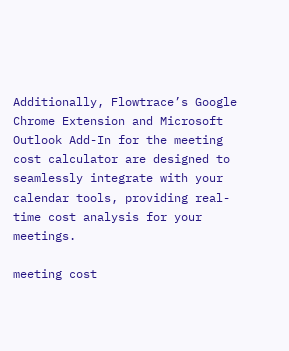Additionally, Flowtrace’s Google Chrome Extension and Microsoft Outlook Add-In for the meeting cost calculator are designed to seamlessly integrate with your calendar tools, providing real-time cost analysis for your meetings.

meeting cost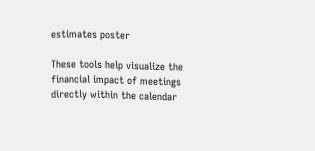estimates poster

These tools help visualize the financial impact of meetings directly within the calendar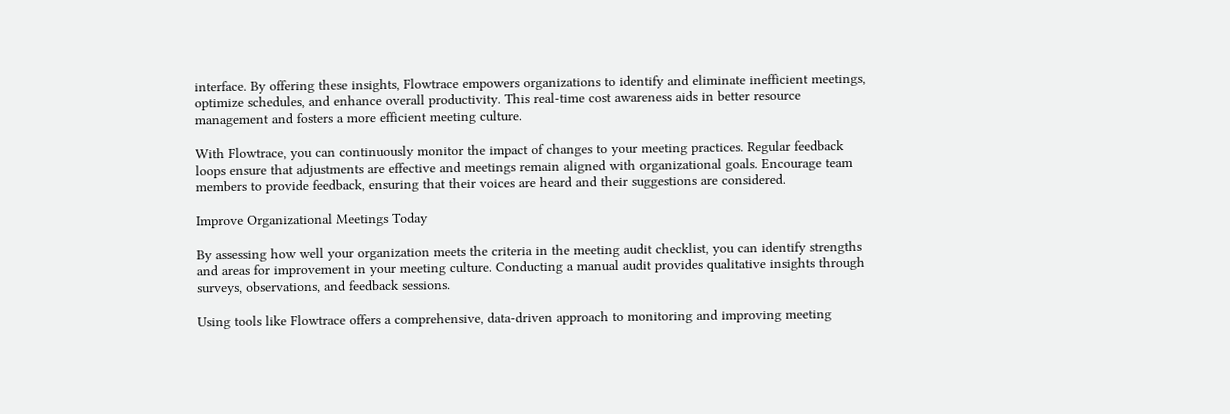interface. By offering these insights, Flowtrace empowers organizations to identify and eliminate inefficient meetings, optimize schedules, and enhance overall productivity. This real-time cost awareness aids in better resource management and fosters a more efficient meeting culture.

With Flowtrace, you can continuously monitor the impact of changes to your meeting practices. Regular feedback loops ensure that adjustments are effective and meetings remain aligned with organizational goals. Encourage team members to provide feedback, ensuring that their voices are heard and their suggestions are considered.

Improve Organizational Meetings Today

By assessing how well your organization meets the criteria in the meeting audit checklist, you can identify strengths and areas for improvement in your meeting culture. Conducting a manual audit provides qualitative insights through surveys, observations, and feedback sessions.

Using tools like Flowtrace offers a comprehensive, data-driven approach to monitoring and improving meeting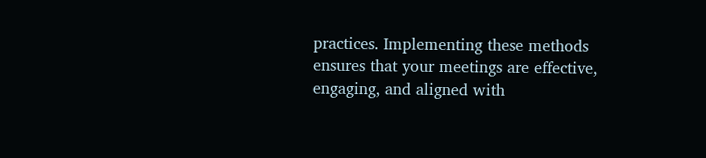practices. Implementing these methods ensures that your meetings are effective, engaging, and aligned with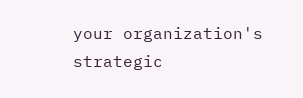your organization's strategic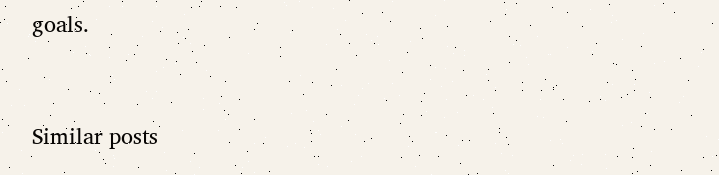goals.


Similar posts